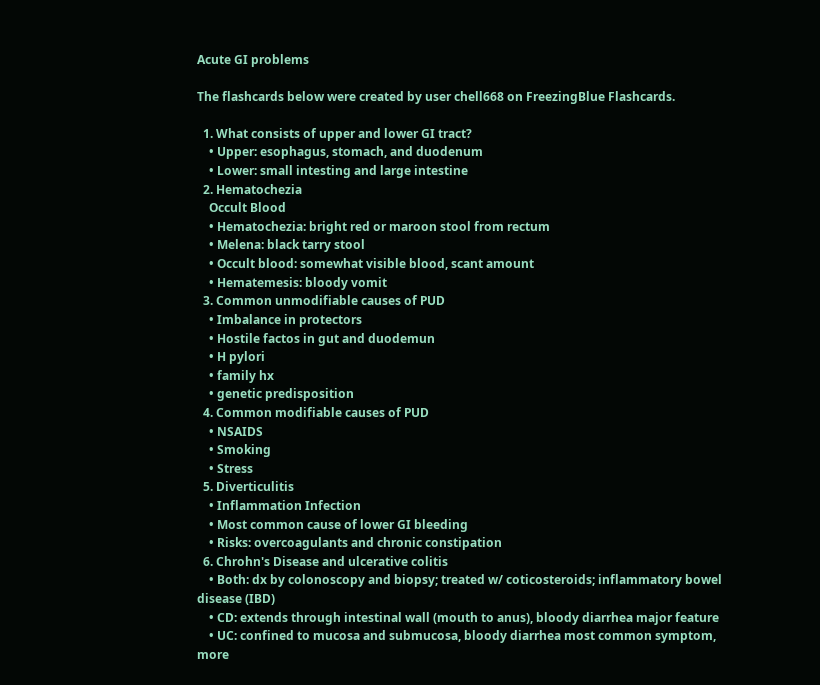Acute GI problems

The flashcards below were created by user chell668 on FreezingBlue Flashcards.

  1. What consists of upper and lower GI tract?
    • Upper: esophagus, stomach, and duodenum
    • Lower: small intesting and large intestine
  2. Hematochezia
    Occult Blood
    • Hematochezia: bright red or maroon stool from rectum
    • Melena: black tarry stool
    • Occult blood: somewhat visible blood, scant amount
    • Hematemesis: bloody vomit
  3. Common unmodifiable causes of PUD
    • Imbalance in protectors
    • Hostile factos in gut and duodemun
    • H pylori
    • family hx
    • genetic predisposition
  4. Common modifiable causes of PUD
    • NSAIDS
    • Smoking
    • Stress
  5. Diverticulitis
    • Inflammation Infection
    • Most common cause of lower GI bleeding
    • Risks: overcoagulants and chronic constipation
  6. Chrohn's Disease and ulcerative colitis
    • Both: dx by colonoscopy and biopsy; treated w/ coticosteroids; inflammatory bowel disease (IBD)
    • CD: extends through intestinal wall (mouth to anus), bloody diarrhea major feature
    • UC: confined to mucosa and submucosa, bloody diarrhea most common symptom, more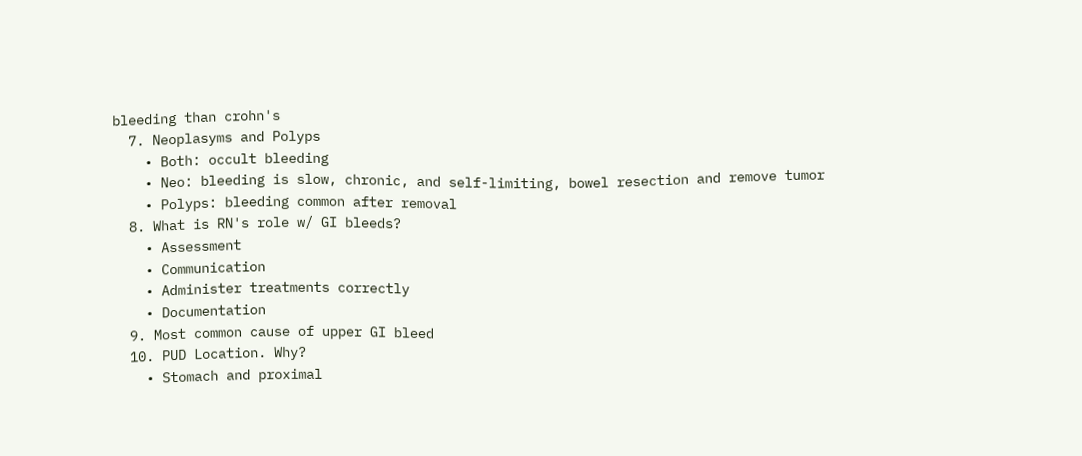bleeding than crohn's
  7. Neoplasyms and Polyps
    • Both: occult bleeding
    • Neo: bleeding is slow, chronic, and self-limiting, bowel resection and remove tumor
    • Polyps: bleeding common after removal
  8. What is RN's role w/ GI bleeds?
    • Assessment
    • Communication
    • Administer treatments correctly
    • Documentation
  9. Most common cause of upper GI bleed
  10. PUD Location. Why?
    • Stomach and proximal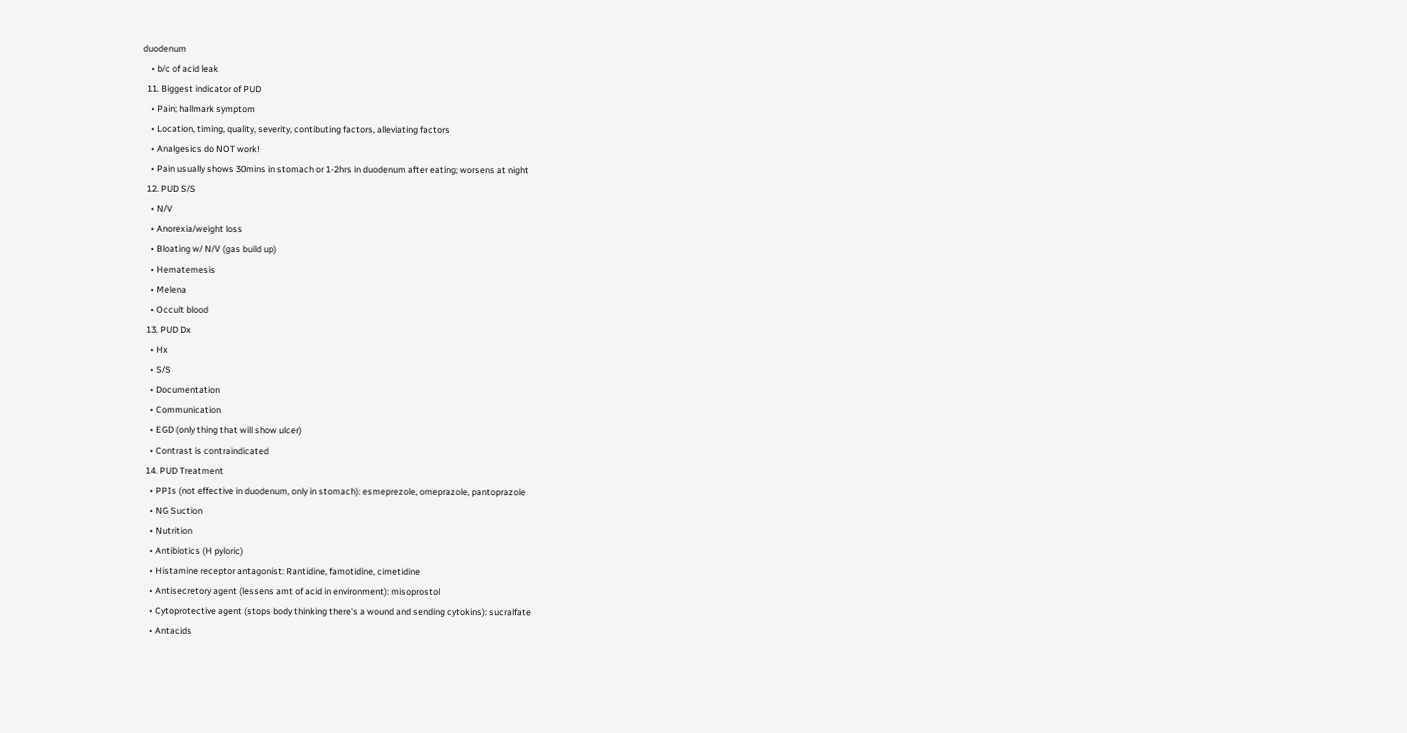duodenum
    • b/c of acid leak
  11. Biggest indicator of PUD
    • Pain; hallmark symptom
    • Location, timing, quality, severity, contibuting factors, alleviating factors
    • Analgesics do NOT work!
    • Pain usually shows 30mins in stomach or 1-2hrs in duodenum after eating; worsens at night
  12. PUD S/S
    • N/V
    • Anorexia/weight loss
    • Bloating w/ N/V (gas build up)
    • Hematemesis
    • Melena
    • Occult blood
  13. PUD Dx
    • Hx
    • S/S
    • Documentation
    • Communication
    • EGD (only thing that will show ulcer)
    • Contrast is contraindicated
  14. PUD Treatment
    • PPIs (not effective in duodenum, only in stomach): esmeprezole, omeprazole, pantoprazole
    • NG Suction
    • Nutrition
    • Antibiotics (H pyloric)
    • Histamine receptor antagonist: Rantidine, famotidine, cimetidine
    • Antisecretory agent (lessens amt of acid in environment): misoprostol
    • Cytoprotective agent (stops body thinking there's a wound and sending cytokins): sucralfate
    • Antacids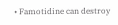• Famotidine can destroy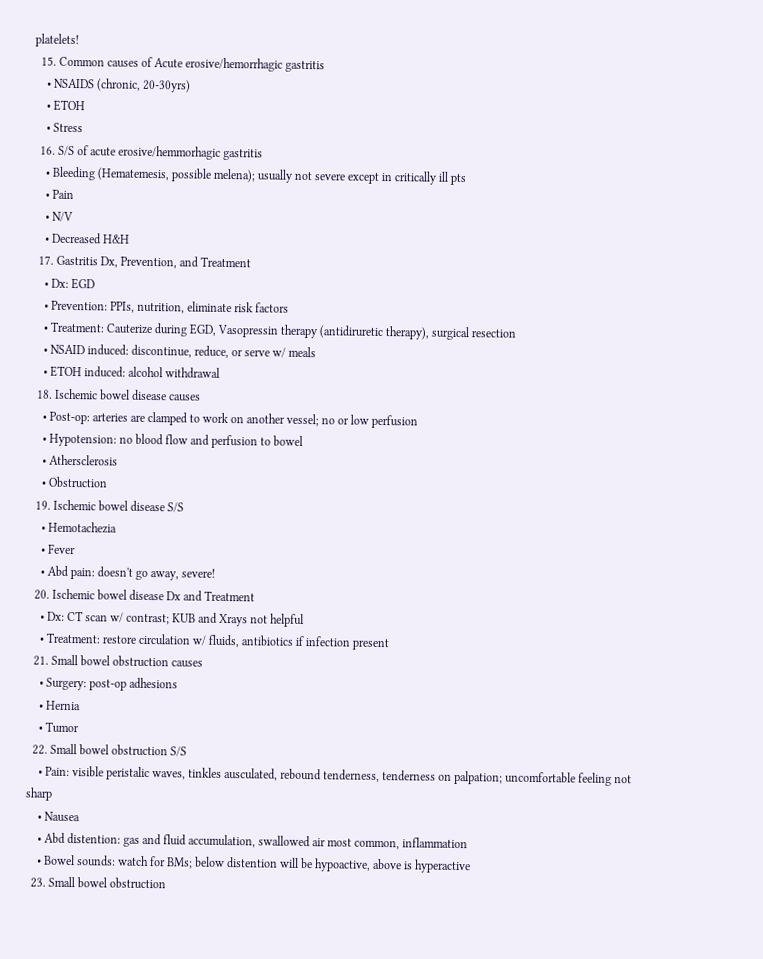platelets!
  15. Common causes of Acute erosive/hemorrhagic gastritis
    • NSAIDS (chronic, 20-30yrs)
    • ETOH
    • Stress
  16. S/S of acute erosive/hemmorhagic gastritis
    • Bleeding (Hematemesis, possible melena); usually not severe except in critically ill pts
    • Pain
    • N/V
    • Decreased H&H
  17. Gastritis Dx, Prevention, and Treatment
    • Dx: EGD
    • Prevention: PPIs, nutrition, eliminate risk factors
    • Treatment: Cauterize during EGD, Vasopressin therapy (antidiruretic therapy), surgical resection
    • NSAID induced: discontinue, reduce, or serve w/ meals
    • ETOH induced: alcohol withdrawal
  18. Ischemic bowel disease causes
    • Post-op: arteries are clamped to work on another vessel; no or low perfusion
    • Hypotension: no blood flow and perfusion to bowel
    • Athersclerosis
    • Obstruction
  19. Ischemic bowel disease S/S
    • Hemotachezia
    • Fever
    • Abd pain: doesn't go away, severe!
  20. Ischemic bowel disease Dx and Treatment
    • Dx: CT scan w/ contrast; KUB and Xrays not helpful
    • Treatment: restore circulation w/ fluids, antibiotics if infection present
  21. Small bowel obstruction causes
    • Surgery: post-op adhesions
    • Hernia
    • Tumor
  22. Small bowel obstruction S/S
    • Pain: visible peristalic waves, tinkles ausculated, rebound tenderness, tenderness on palpation; uncomfortable feeling not sharp
    • Nausea
    • Abd distention: gas and fluid accumulation, swallowed air most common, inflammation
    • Bowel sounds: watch for BMs; below distention will be hypoactive, above is hyperactive
  23. Small bowel obstruction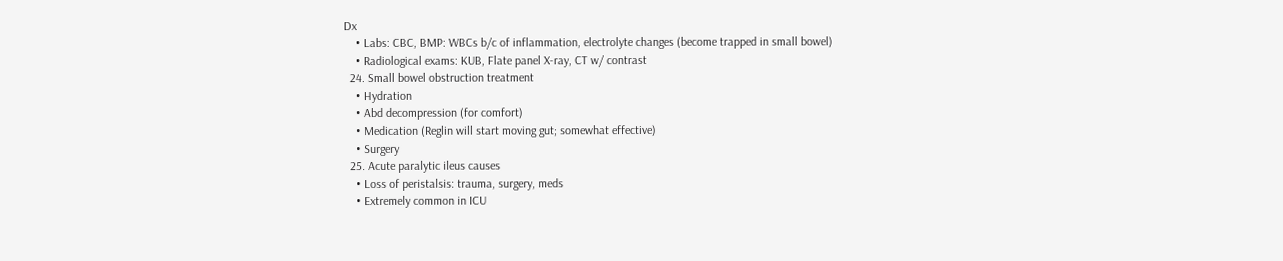Dx
    • Labs: CBC, BMP: WBCs b/c of inflammation, electrolyte changes (become trapped in small bowel)
    • Radiological exams: KUB, Flate panel X-ray, CT w/ contrast
  24. Small bowel obstruction treatment
    • Hydration
    • Abd decompression (for comfort)
    • Medication (Reglin will start moving gut; somewhat effective)
    • Surgery
  25. Acute paralytic ileus causes
    • Loss of peristalsis: trauma, surgery, meds
    • Extremely common in ICU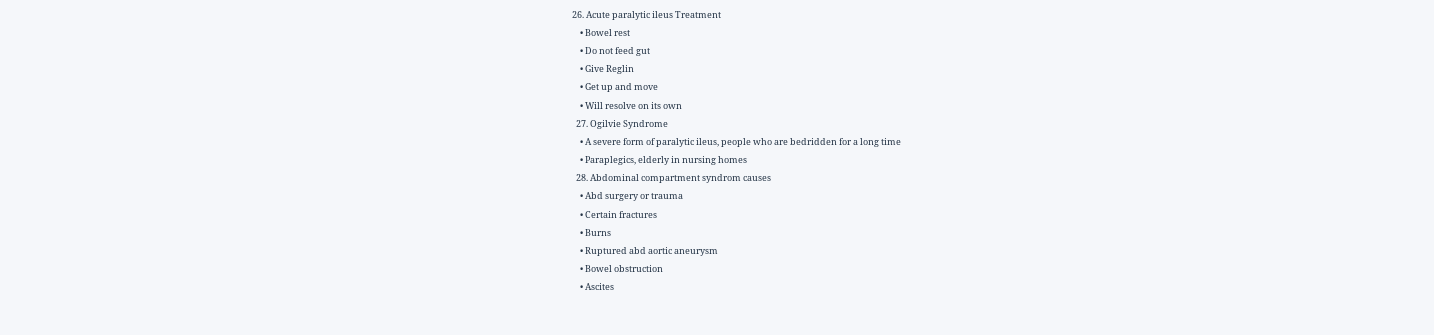26. Acute paralytic ileus Treatment
    • Bowel rest
    • Do not feed gut
    • Give Reglin
    • Get up and move
    • Will resolve on its own
  27. Ogilvie Syndrome
    • A severe form of paralytic ileus, people who are bedridden for a long time
    • Paraplegics, elderly in nursing homes
  28. Abdominal compartment syndrom causes
    • Abd surgery or trauma
    • Certain fractures
    • Burns
    • Ruptured abd aortic aneurysm
    • Bowel obstruction
    • Ascites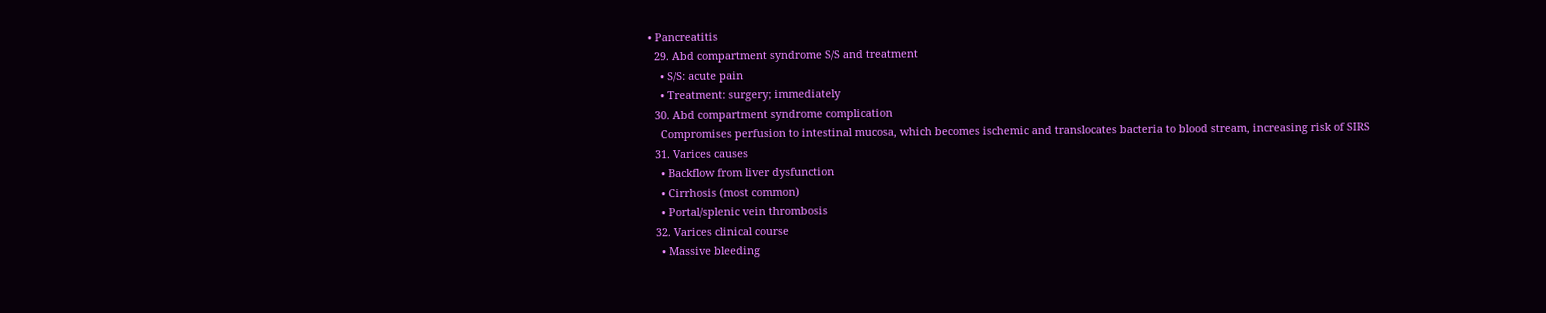• Pancreatitis
  29. Abd compartment syndrome S/S and treatment
    • S/S: acute pain
    • Treatment: surgery; immediately
  30. Abd compartment syndrome complication
    Compromises perfusion to intestinal mucosa, which becomes ischemic and translocates bacteria to blood stream, increasing risk of SIRS
  31. Varices causes
    • Backflow from liver dysfunction
    • Cirrhosis (most common)
    • Portal/splenic vein thrombosis
  32. Varices clinical course
    • Massive bleeding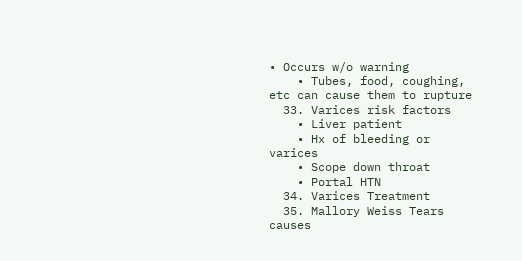• Occurs w/o warning
    • Tubes, food, coughing, etc can cause them to rupture
  33. Varices risk factors
    • Liver patient
    • Hx of bleeding or varices
    • Scope down throat
    • Portal HTN
  34. Varices Treatment
  35. Mallory Weiss Tears causes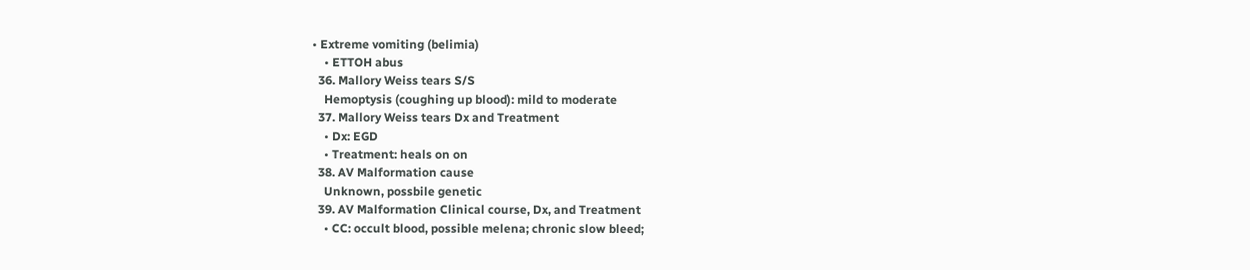• Extreme vomiting (belimia)
    • ETTOH abus
  36. Mallory Weiss tears S/S
    Hemoptysis (coughing up blood): mild to moderate
  37. Mallory Weiss tears Dx and Treatment
    • Dx: EGD
    • Treatment: heals on on
  38. AV Malformation cause
    Unknown, possbile genetic
  39. AV Malformation Clinical course, Dx, and Treatment
    • CC: occult blood, possible melena; chronic slow bleed;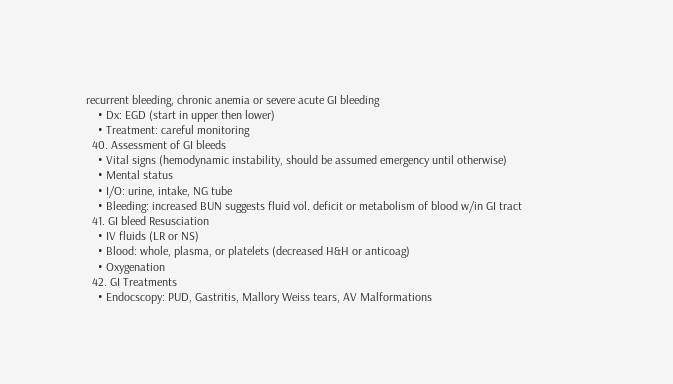recurrent bleeding, chronic anemia or severe acute GI bleeding
    • Dx: EGD (start in upper then lower)
    • Treatment: careful monitoring
  40. Assessment of GI bleeds
    • Vital signs (hemodynamic instability, should be assumed emergency until otherwise)
    • Mental status
    • I/O: urine, intake, NG tube
    • Bleeding: increased BUN suggests fluid vol. deficit or metabolism of blood w/in GI tract
  41. GI bleed Resusciation
    • IV fluids (LR or NS)
    • Blood: whole, plasma, or platelets (decreased H&H or anticoag)
    • Oxygenation
  42. GI Treatments
    • Endocscopy: PUD, Gastritis, Mallory Weiss tears, AV Malformations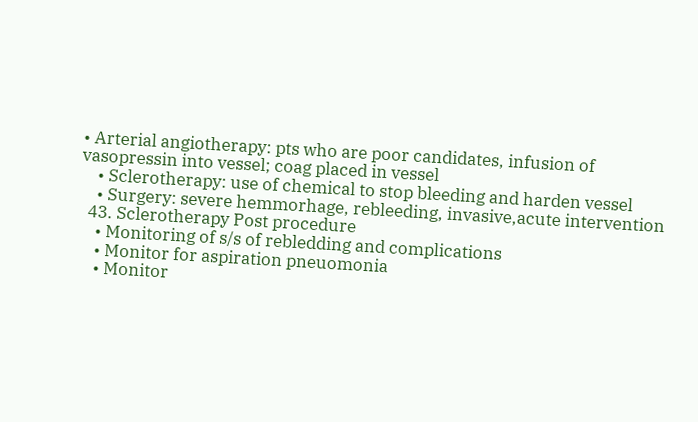• Arterial angiotherapy: pts who are poor candidates, infusion of vasopressin into vessel; coag placed in vessel
    • Sclerotherapy: use of chemical to stop bleeding and harden vessel
    • Surgery: severe hemmorhage, rebleeding, invasive,acute intervention
  43. Sclerotherapy Post procedure
    • Monitoring of s/s of rebledding and complications
    • Monitor for aspiration pneuomonia
    • Monitor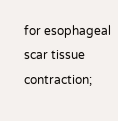for esophageal scar tissue contraction;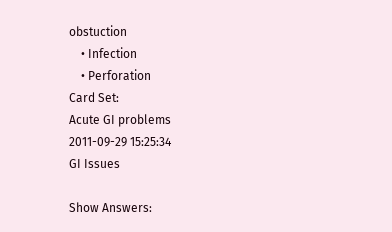obstuction
    • Infection
    • Perforation
Card Set:
Acute GI problems
2011-09-29 15:25:34
GI Issues

Show Answers: